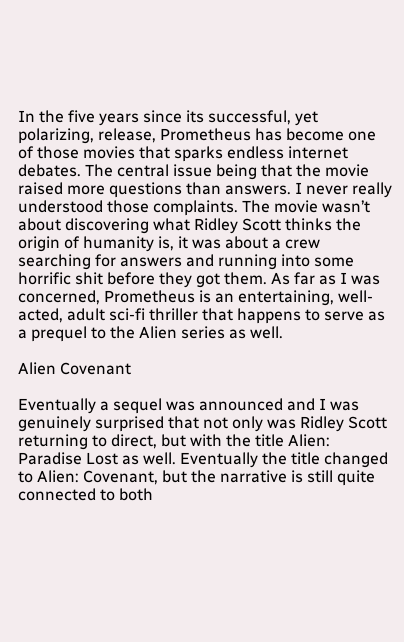In the five years since its successful, yet polarizing, release, Prometheus has become one of those movies that sparks endless internet debates. The central issue being that the movie raised more questions than answers. I never really understood those complaints. The movie wasn’t about discovering what Ridley Scott thinks the origin of humanity is, it was about a crew searching for answers and running into some horrific shit before they got them. As far as I was concerned, Prometheus is an entertaining, well-acted, adult sci-fi thriller that happens to serve as a prequel to the Alien series as well.

Alien Covenant

Eventually a sequel was announced and I was genuinely surprised that not only was Ridley Scott returning to direct, but with the title Alien: Paradise Lost as well. Eventually the title changed to Alien: Covenant, but the narrative is still quite connected to both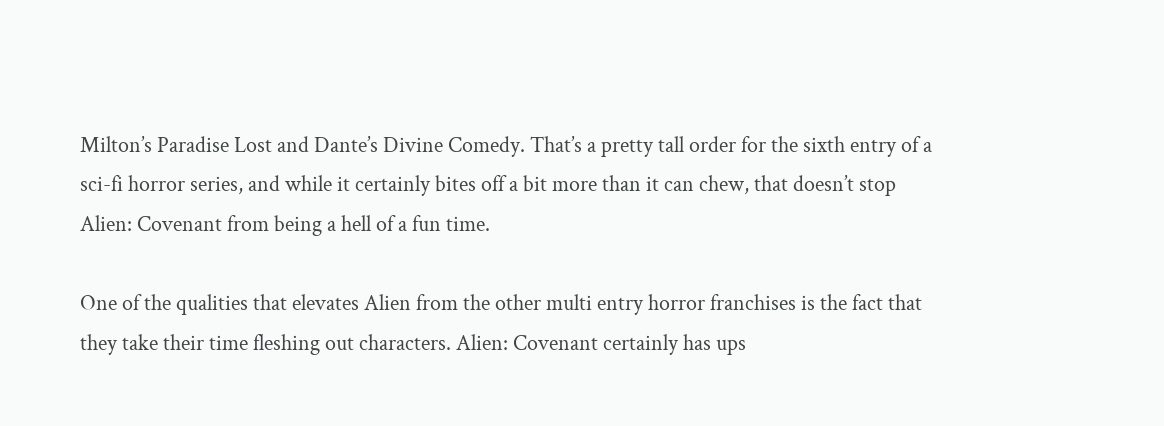Milton’s Paradise Lost and Dante’s Divine Comedy. That’s a pretty tall order for the sixth entry of a sci-fi horror series, and while it certainly bites off a bit more than it can chew, that doesn’t stop Alien: Covenant from being a hell of a fun time.

One of the qualities that elevates Alien from the other multi entry horror franchises is the fact that they take their time fleshing out characters. Alien: Covenant certainly has ups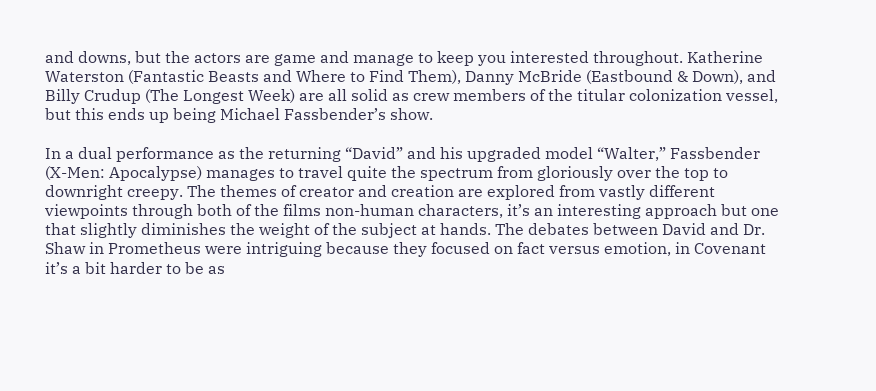and downs, but the actors are game and manage to keep you interested throughout. Katherine Waterston (Fantastic Beasts and Where to Find Them), Danny McBride (Eastbound & Down), and Billy Crudup (The Longest Week) are all solid as crew members of the titular colonization vessel, but this ends up being Michael Fassbender’s show.

In a dual performance as the returning “David” and his upgraded model “Walter,” Fassbender (X-Men: Apocalypse) manages to travel quite the spectrum from gloriously over the top to downright creepy. The themes of creator and creation are explored from vastly different viewpoints through both of the films non-human characters, it’s an interesting approach but one that slightly diminishes the weight of the subject at hands. The debates between David and Dr. Shaw in Prometheus were intriguing because they focused on fact versus emotion, in Covenant it’s a bit harder to be as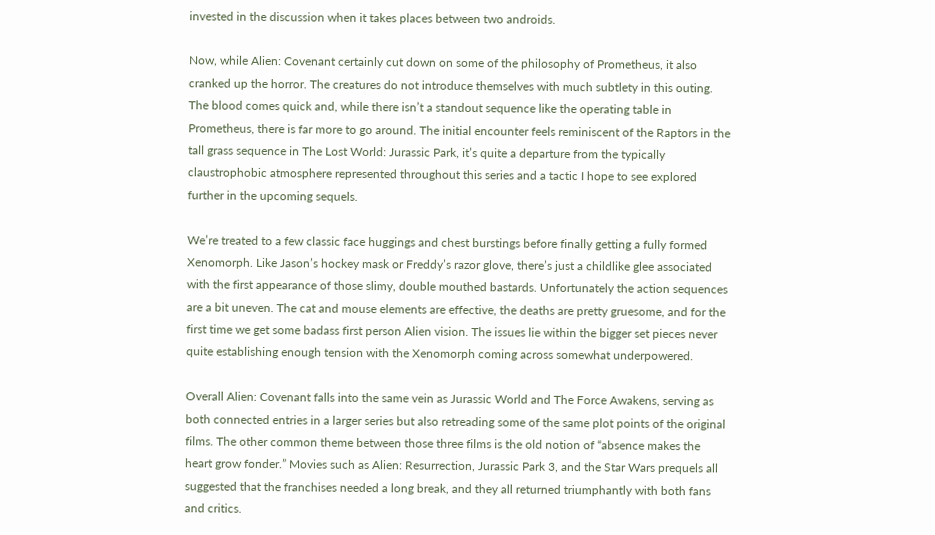invested in the discussion when it takes places between two androids.

Now, while Alien: Covenant certainly cut down on some of the philosophy of Prometheus, it also cranked up the horror. The creatures do not introduce themselves with much subtlety in this outing. The blood comes quick and, while there isn’t a standout sequence like the operating table in Prometheus, there is far more to go around. The initial encounter feels reminiscent of the Raptors in the tall grass sequence in The Lost World: Jurassic Park, it’s quite a departure from the typically claustrophobic atmosphere represented throughout this series and a tactic I hope to see explored further in the upcoming sequels.

We’re treated to a few classic face huggings and chest burstings before finally getting a fully formed Xenomorph. Like Jason’s hockey mask or Freddy’s razor glove, there’s just a childlike glee associated with the first appearance of those slimy, double mouthed bastards. Unfortunately the action sequences are a bit uneven. The cat and mouse elements are effective, the deaths are pretty gruesome, and for the first time we get some badass first person Alien vision. The issues lie within the bigger set pieces never quite establishing enough tension with the Xenomorph coming across somewhat underpowered.

Overall Alien: Covenant falls into the same vein as Jurassic World and The Force Awakens, serving as both connected entries in a larger series but also retreading some of the same plot points of the original films. The other common theme between those three films is the old notion of “absence makes the heart grow fonder.” Movies such as Alien: Resurrection, Jurassic Park 3, and the Star Wars prequels all suggested that the franchises needed a long break, and they all returned triumphantly with both fans and critics.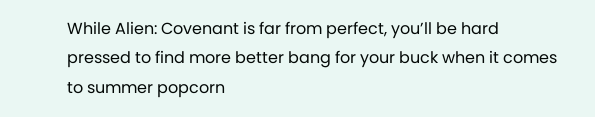While Alien: Covenant is far from perfect, you’ll be hard pressed to find more better bang for your buck when it comes to summer popcorn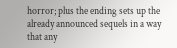horror; plus the ending sets up the already announced sequels in a way that any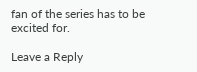fan of the series has to be excited for.

Leave a Reply